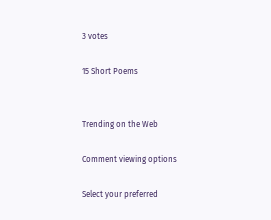3 votes

15 Short Poems


Trending on the Web

Comment viewing options

Select your preferred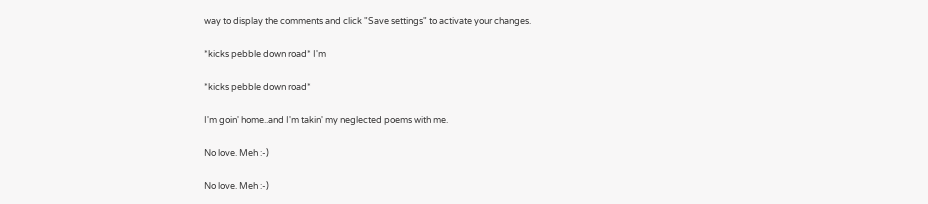way to display the comments and click "Save settings" to activate your changes.

*kicks pebble down road* I'm

*kicks pebble down road*

I'm goin' home..and I'm takin' my neglected poems with me.

No love. Meh :-)

No love. Meh :-)